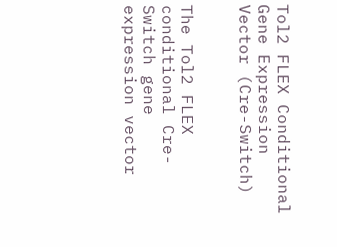Tol2 FLEX Conditional Gene Expression Vector (Cre-Switch)


The Tol2 FLEX conditional Cre-Switch gene expression vector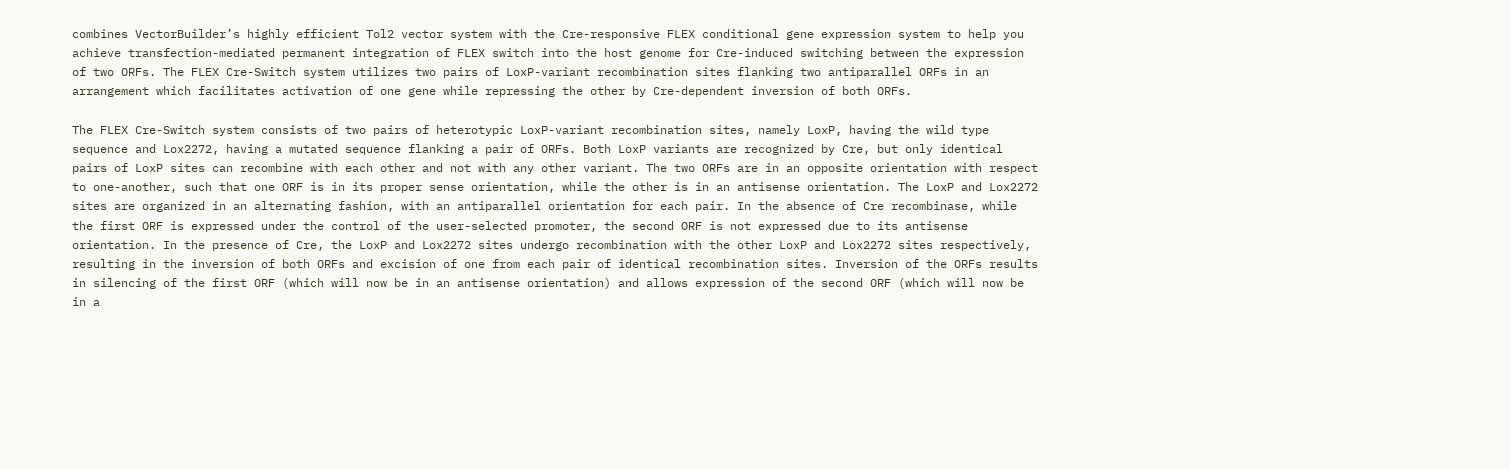combines VectorBuilder’s highly efficient Tol2 vector system with the Cre-responsive FLEX conditional gene expression system to help you achieve transfection-mediated permanent integration of FLEX switch into the host genome for Cre-induced switching between the expression of two ORFs. The FLEX Cre-Switch system utilizes two pairs of LoxP-variant recombination sites flanking two antiparallel ORFs in an arrangement which facilitates activation of one gene while repressing the other by Cre-dependent inversion of both ORFs.

The FLEX Cre-Switch system consists of two pairs of heterotypic LoxP-variant recombination sites, namely LoxP, having the wild type sequence and Lox2272, having a mutated sequence flanking a pair of ORFs. Both LoxP variants are recognized by Cre, but only identical pairs of LoxP sites can recombine with each other and not with any other variant. The two ORFs are in an opposite orientation with respect to one-another, such that one ORF is in its proper sense orientation, while the other is in an antisense orientation. The LoxP and Lox2272 sites are organized in an alternating fashion, with an antiparallel orientation for each pair. In the absence of Cre recombinase, while the first ORF is expressed under the control of the user-selected promoter, the second ORF is not expressed due to its antisense orientation. In the presence of Cre, the LoxP and Lox2272 sites undergo recombination with the other LoxP and Lox2272 sites respectively, resulting in the inversion of both ORFs and excision of one from each pair of identical recombination sites. Inversion of the ORFs results in silencing of the first ORF (which will now be in an antisense orientation) and allows expression of the second ORF (which will now be in a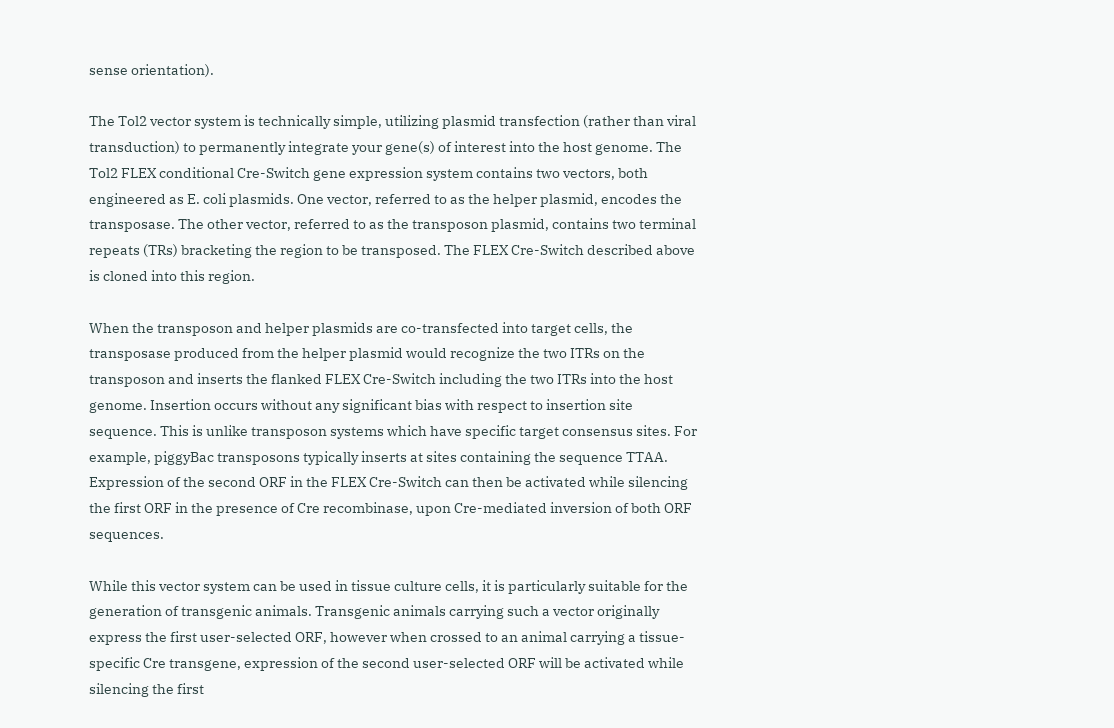sense orientation).

The Tol2 vector system is technically simple, utilizing plasmid transfection (rather than viral transduction) to permanently integrate your gene(s) of interest into the host genome. The Tol2 FLEX conditional Cre-Switch gene expression system contains two vectors, both engineered as E. coli plasmids. One vector, referred to as the helper plasmid, encodes the transposase. The other vector, referred to as the transposon plasmid, contains two terminal repeats (TRs) bracketing the region to be transposed. The FLEX Cre-Switch described above is cloned into this region.

When the transposon and helper plasmids are co-transfected into target cells, the transposase produced from the helper plasmid would recognize the two ITRs on the transposon and inserts the flanked FLEX Cre-Switch including the two ITRs into the host genome. Insertion occurs without any significant bias with respect to insertion site sequence. This is unlike transposon systems which have specific target consensus sites. For example, piggyBac transposons typically inserts at sites containing the sequence TTAA. Expression of the second ORF in the FLEX Cre-Switch can then be activated while silencing the first ORF in the presence of Cre recombinase, upon Cre-mediated inversion of both ORF sequences.

While this vector system can be used in tissue culture cells, it is particularly suitable for the generation of transgenic animals. Transgenic animals carrying such a vector originally express the first user-selected ORF, however when crossed to an animal carrying a tissue-specific Cre transgene, expression of the second user-selected ORF will be activated while silencing the first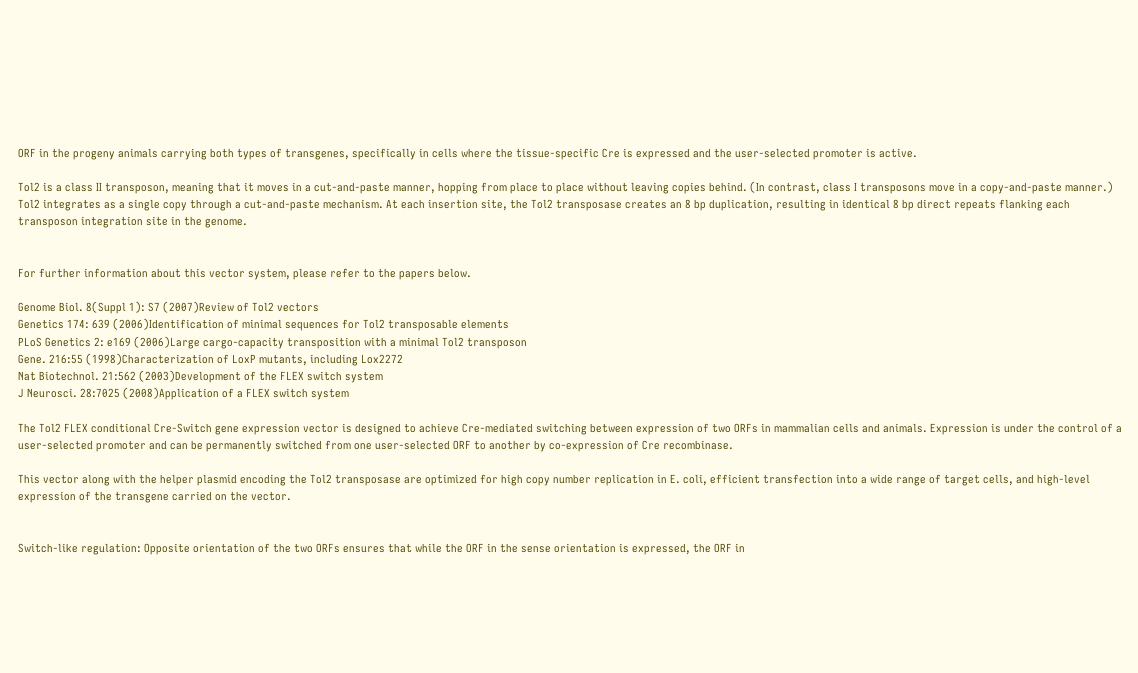ORF in the progeny animals carrying both types of transgenes, specifically in cells where the tissue-specific Cre is expressed and the user-selected promoter is active.

Tol2 is a class II transposon, meaning that it moves in a cut-and-paste manner, hopping from place to place without leaving copies behind. (In contrast, class I transposons move in a copy-and-paste manner.) Tol2 integrates as a single copy through a cut-and-paste mechanism. At each insertion site, the Tol2 transposase creates an 8 bp duplication, resulting in identical 8 bp direct repeats flanking each transposon integration site in the genome.


For further information about this vector system, please refer to the papers below.

Genome Biol. 8(Suppl 1): S7 (2007)Review of Tol2 vectors
Genetics 174: 639 (2006)Identification of minimal sequences for Tol2 transposable elements
PLoS Genetics 2: e169 (2006)Large cargo-capacity transposition with a minimal Tol2 transposon
Gene. 216:55 (1998)Characterization of LoxP mutants, including Lox2272
Nat Biotechnol. 21:562 (2003)Development of the FLEX switch system
J Neurosci. 28:7025 (2008)Application of a FLEX switch system

The Tol2 FLEX conditional Cre-Switch gene expression vector is designed to achieve Cre-mediated switching between expression of two ORFs in mammalian cells and animals. Expression is under the control of a user-selected promoter and can be permanently switched from one user-selected ORF to another by co-expression of Cre recombinase.

This vector along with the helper plasmid encoding the Tol2 transposase are optimized for high copy number replication in E. coli, efficient transfection into a wide range of target cells, and high-level expression of the transgene carried on the vector.


Switch-like regulation: Opposite orientation of the two ORFs ensures that while the ORF in the sense orientation is expressed, the ORF in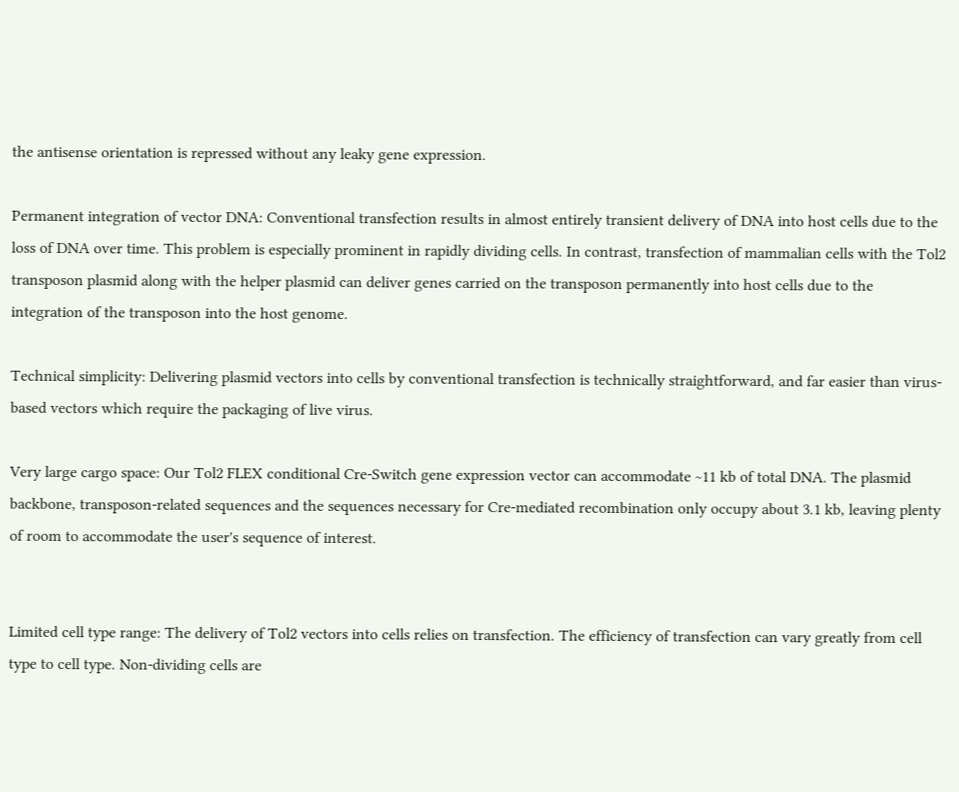the antisense orientation is repressed without any leaky gene expression.

Permanent integration of vector DNA: Conventional transfection results in almost entirely transient delivery of DNA into host cells due to the loss of DNA over time. This problem is especially prominent in rapidly dividing cells. In contrast, transfection of mammalian cells with the Tol2 transposon plasmid along with the helper plasmid can deliver genes carried on the transposon permanently into host cells due to the integration of the transposon into the host genome.

Technical simplicity: Delivering plasmid vectors into cells by conventional transfection is technically straightforward, and far easier than virus-based vectors which require the packaging of live virus.

Very large cargo space: Our Tol2 FLEX conditional Cre-Switch gene expression vector can accommodate ~11 kb of total DNA. The plasmid backbone, transposon-related sequences and the sequences necessary for Cre-mediated recombination only occupy about 3.1 kb, leaving plenty of room to accommodate the user's sequence of interest.


Limited cell type range: The delivery of Tol2 vectors into cells relies on transfection. The efficiency of transfection can vary greatly from cell type to cell type. Non-dividing cells are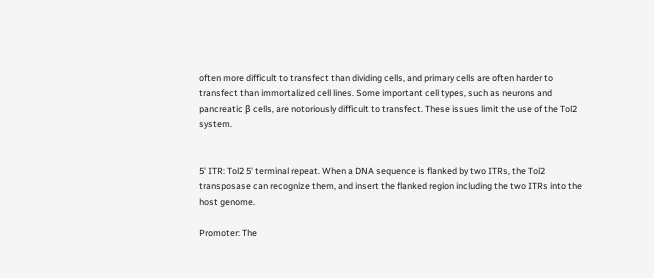often more difficult to transfect than dividing cells, and primary cells are often harder to transfect than immortalized cell lines. Some important cell types, such as neurons and pancreatic β cells, are notoriously difficult to transfect. These issues limit the use of the Tol2 system.


5' ITR: Tol2 5' terminal repeat. When a DNA sequence is flanked by two ITRs, the Tol2 transposase can recognize them, and insert the flanked region including the two ITRs into the host genome.

Promoter: The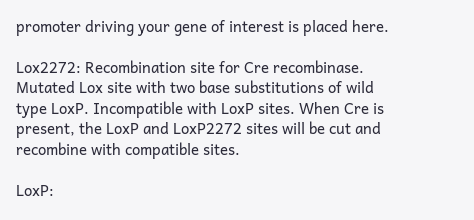promoter driving your gene of interest is placed here.

Lox2272: Recombination site for Cre recombinase. Mutated Lox site with two base substitutions of wild type LoxP. Incompatible with LoxP sites. When Cre is present, the LoxP and LoxP2272 sites will be cut and recombine with compatible sites.

LoxP: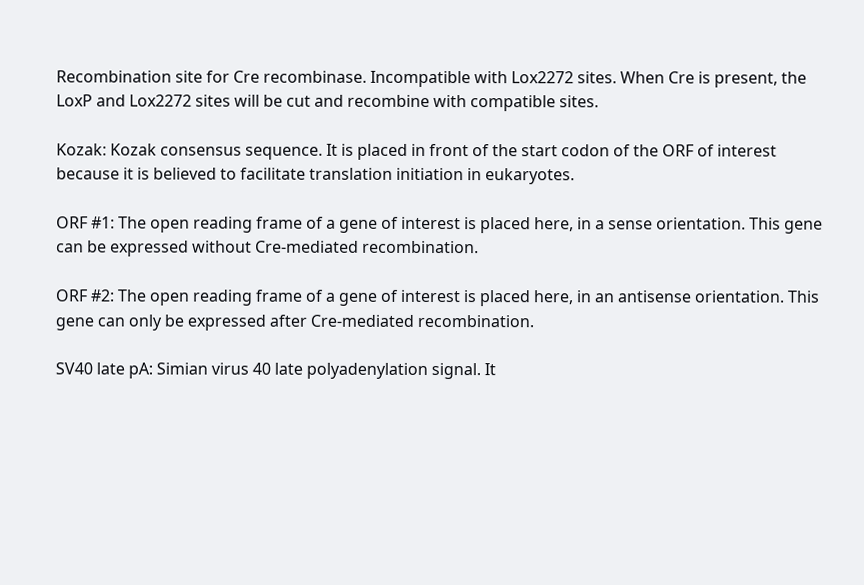Recombination site for Cre recombinase. Incompatible with Lox2272 sites. When Cre is present, the LoxP and Lox2272 sites will be cut and recombine with compatible sites.

Kozak: Kozak consensus sequence. It is placed in front of the start codon of the ORF of interest because it is believed to facilitate translation initiation in eukaryotes.

ORF #1: The open reading frame of a gene of interest is placed here, in a sense orientation. This gene can be expressed without Cre-mediated recombination.

ORF #2: The open reading frame of a gene of interest is placed here, in an antisense orientation. This gene can only be expressed after Cre-mediated recombination.

SV40 late pA: Simian virus 40 late polyadenylation signal. It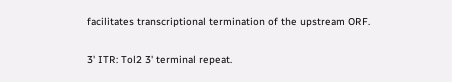facilitates transcriptional termination of the upstream ORF.

3' ITR: Tol2 3' terminal repeat.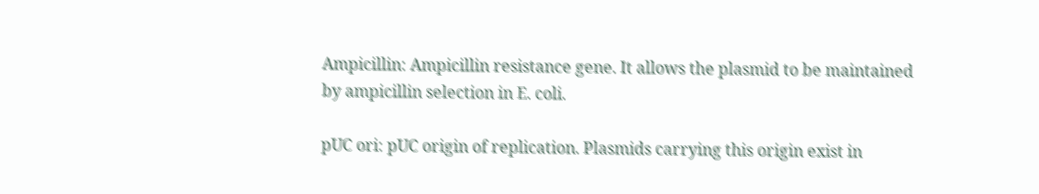Ampicillin: Ampicillin resistance gene. It allows the plasmid to be maintained by ampicillin selection in E. coli.

pUC ori: pUC origin of replication. Plasmids carrying this origin exist in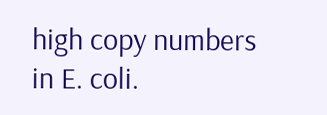high copy numbers in E. coli.